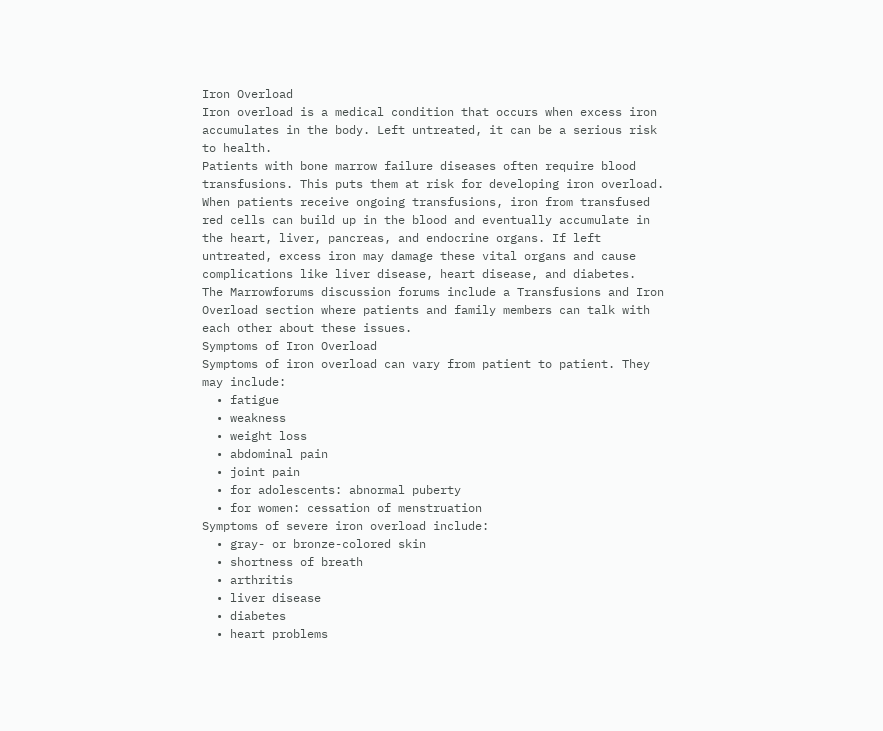Iron Overload
Iron overload is a medical condition that occurs when excess iron accumulates in the body. Left untreated, it can be a serious risk to health.
Patients with bone marrow failure diseases often require blood transfusions. This puts them at risk for developing iron overload. When patients receive ongoing transfusions, iron from transfused red cells can build up in the blood and eventually accumulate in the heart, liver, pancreas, and endocrine organs. If left untreated, excess iron may damage these vital organs and cause complications like liver disease, heart disease, and diabetes.
The Marrowforums discussion forums include a Transfusions and Iron Overload section where patients and family members can talk with each other about these issues.
Symptoms of Iron Overload
Symptoms of iron overload can vary from patient to patient. They may include:
  • fatigue
  • weakness
  • weight loss
  • abdominal pain
  • joint pain
  • for adolescents: abnormal puberty
  • for women: cessation of menstruation
Symptoms of severe iron overload include:
  • gray- or bronze-colored skin
  • shortness of breath
  • arthritis
  • liver disease
  • diabetes
  • heart problems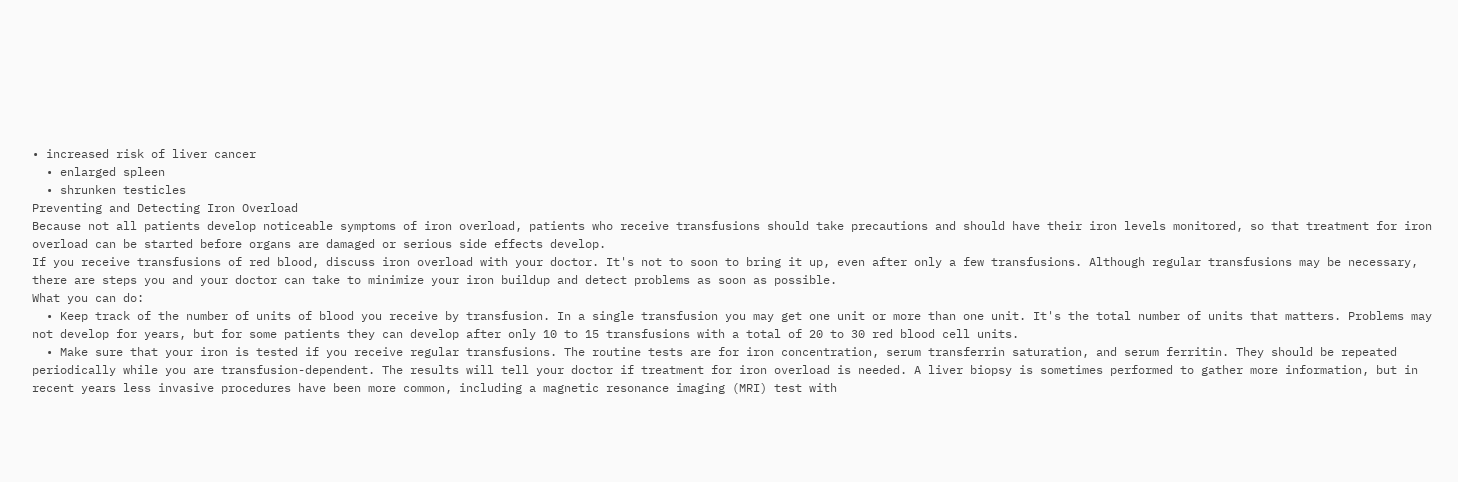• increased risk of liver cancer
  • enlarged spleen
  • shrunken testicles
Preventing and Detecting Iron Overload
Because not all patients develop noticeable symptoms of iron overload, patients who receive transfusions should take precautions and should have their iron levels monitored, so that treatment for iron overload can be started before organs are damaged or serious side effects develop.
If you receive transfusions of red blood, discuss iron overload with your doctor. It's not to soon to bring it up, even after only a few transfusions. Although regular transfusions may be necessary, there are steps you and your doctor can take to minimize your iron buildup and detect problems as soon as possible.
What you can do:
  • Keep track of the number of units of blood you receive by transfusion. In a single transfusion you may get one unit or more than one unit. It's the total number of units that matters. Problems may not develop for years, but for some patients they can develop after only 10 to 15 transfusions with a total of 20 to 30 red blood cell units.
  • Make sure that your iron is tested if you receive regular transfusions. The routine tests are for iron concentration, serum transferrin saturation, and serum ferritin. They should be repeated periodically while you are transfusion-dependent. The results will tell your doctor if treatment for iron overload is needed. A liver biopsy is sometimes performed to gather more information, but in recent years less invasive procedures have been more common, including a magnetic resonance imaging (MRI) test with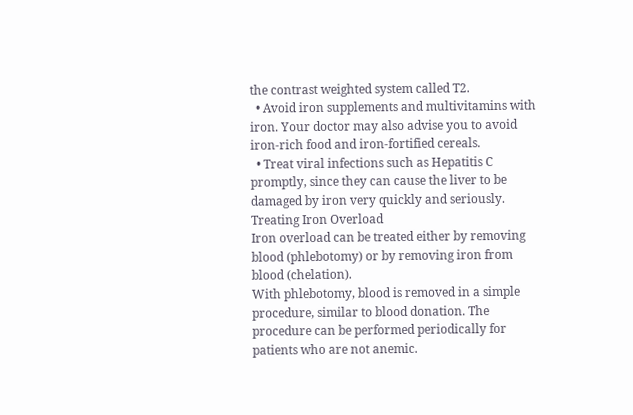the contrast weighted system called T2.
  • Avoid iron supplements and multivitamins with iron. Your doctor may also advise you to avoid iron-rich food and iron-fortified cereals.
  • Treat viral infections such as Hepatitis C promptly, since they can cause the liver to be damaged by iron very quickly and seriously.
Treating Iron Overload
Iron overload can be treated either by removing blood (phlebotomy) or by removing iron from blood (chelation).
With phlebotomy, blood is removed in a simple procedure, similar to blood donation. The procedure can be performed periodically for patients who are not anemic.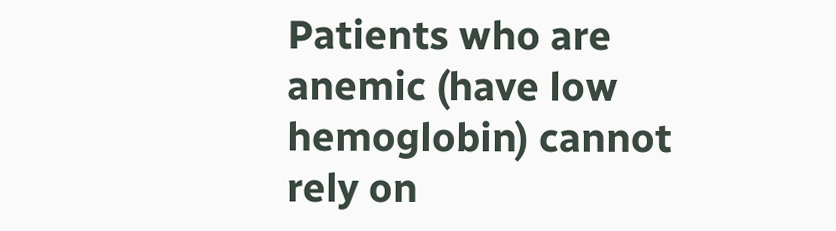Patients who are anemic (have low hemoglobin) cannot rely on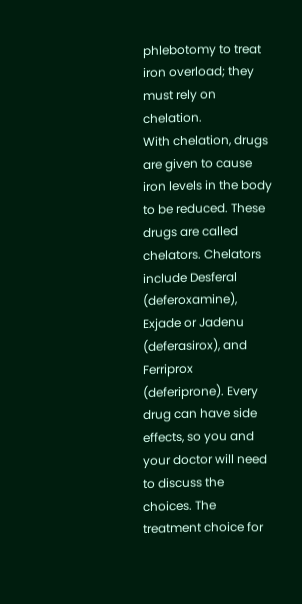phlebotomy to treat iron overload; they must rely on chelation.
With chelation, drugs are given to cause iron levels in the body to be reduced. These drugs are called chelators. Chelators include Desferal (deferoxamine), Exjade or Jadenu (deferasirox), and Ferriprox (deferiprone). Every drug can have side effects, so you and your doctor will need to discuss the choices. The treatment choice for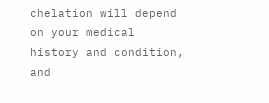chelation will depend on your medical history and condition, and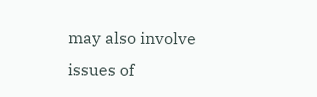may also involve issues of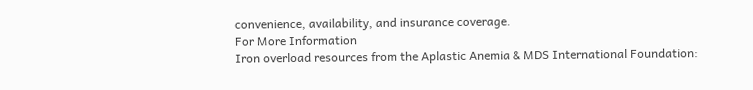convenience, availability, and insurance coverage.
For More Information
Iron overload resources from the Aplastic Anemia & MDS International Foundation: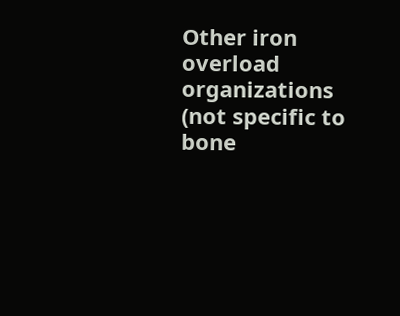Other iron overload organizations (not specific to bone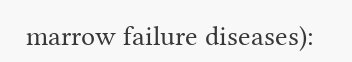marrow failure diseases):